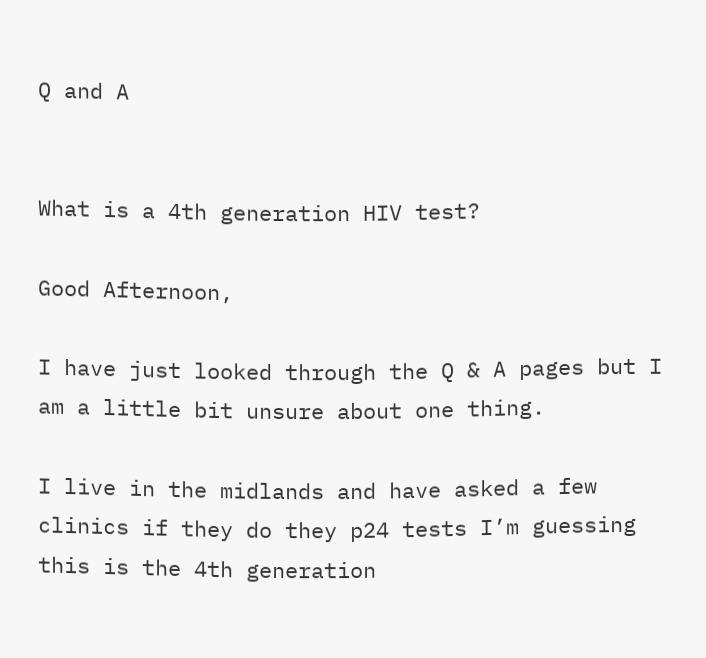Q and A


What is a 4th generation HIV test?

Good Afternoon,

I have just looked through the Q & A pages but I am a little bit unsure about one thing.

I live in the midlands and have asked a few clinics if they do they p24 tests I’m guessing this is the 4th generation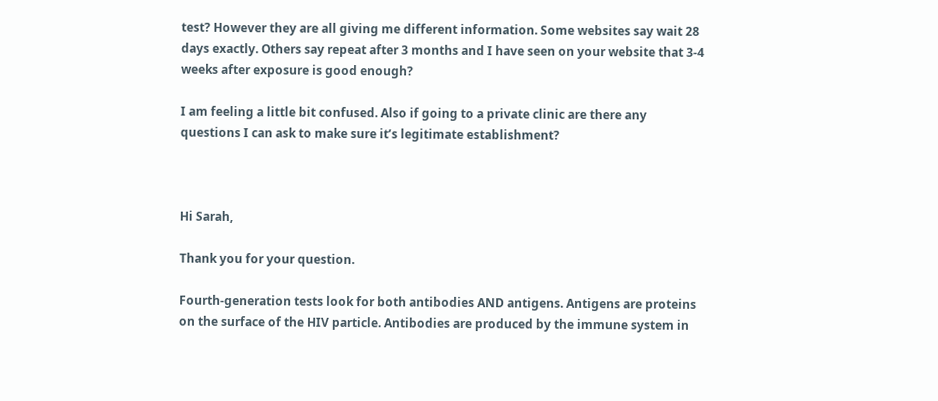test? However they are all giving me different information. Some websites say wait 28 days exactly. Others say repeat after 3 months and I have seen on your website that 3-4 weeks after exposure is good enough?

I am feeling a little bit confused. Also if going to a private clinic are there any questions I can ask to make sure it’s legitimate establishment?



Hi Sarah,

Thank you for your question.

Fourth-generation tests look for both antibodies AND antigens. Antigens are proteins on the surface of the HIV particle. Antibodies are produced by the immune system in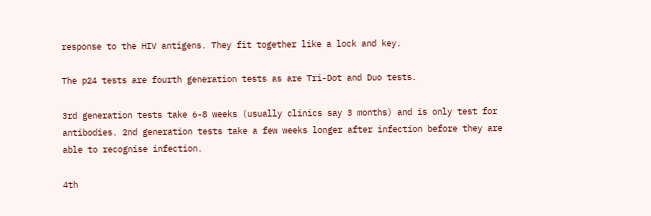response to the HIV antigens. They fit together like a lock and key.

The p24 tests are fourth generation tests as are Tri-Dot and Duo tests.

3rd generation tests take 6-8 weeks (usually clinics say 3 months) and is only test for antibodies. 2nd generation tests take a few weeks longer after infection before they are able to recognise infection.

4th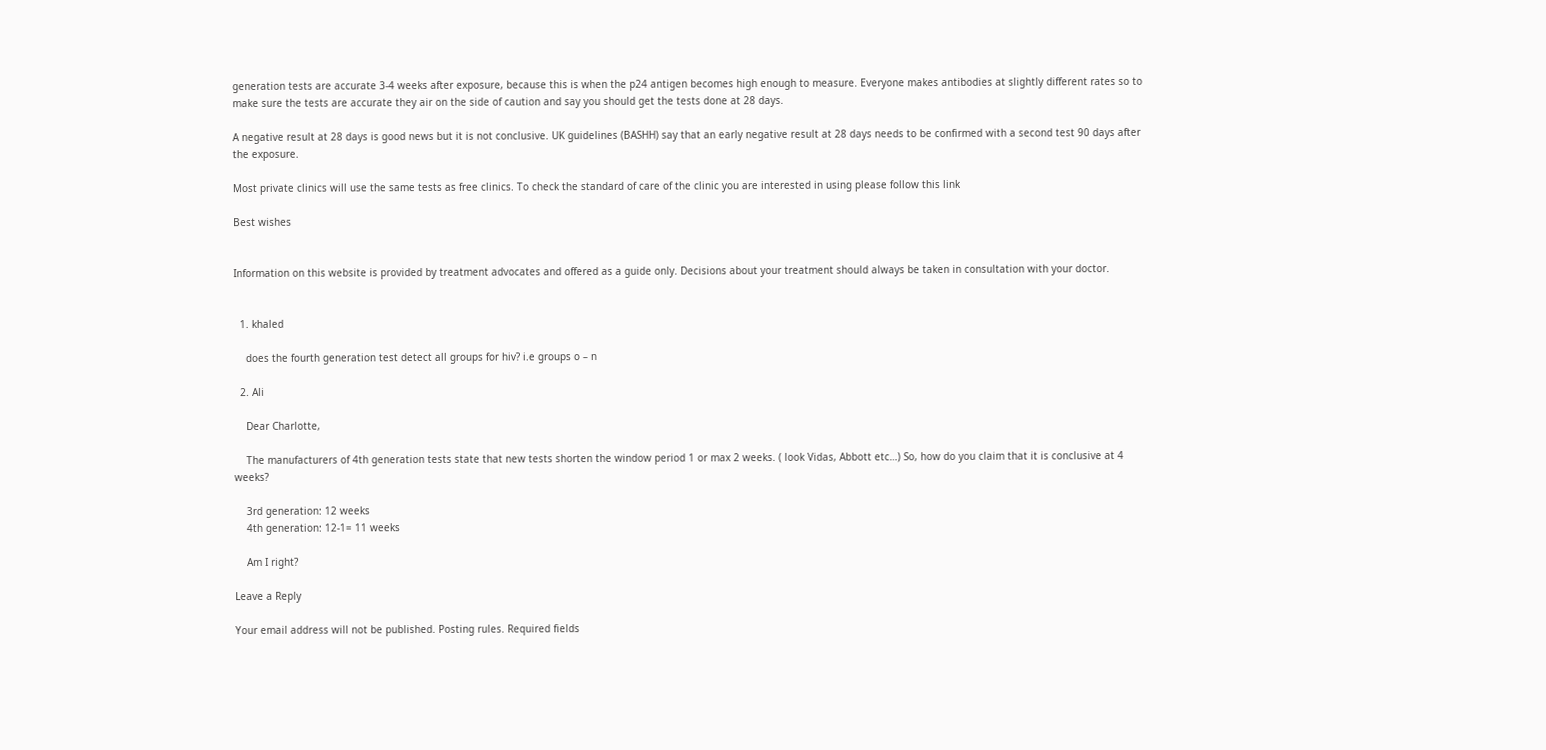generation tests are accurate 3-4 weeks after exposure, because this is when the p24 antigen becomes high enough to measure. Everyone makes antibodies at slightly different rates so to make sure the tests are accurate they air on the side of caution and say you should get the tests done at 28 days.

A negative result at 28 days is good news but it is not conclusive. UK guidelines (BASHH) say that an early negative result at 28 days needs to be confirmed with a second test 90 days after the exposure.

Most private clinics will use the same tests as free clinics. To check the standard of care of the clinic you are interested in using please follow this link

Best wishes


Information on this website is provided by treatment advocates and offered as a guide only. Decisions about your treatment should always be taken in consultation with your doctor.


  1. khaled

    does the fourth generation test detect all groups for hiv? i.e groups o – n

  2. Ali

    Dear Charlotte,

    The manufacturers of 4th generation tests state that new tests shorten the window period 1 or max 2 weeks. ( look Vidas, Abbott etc…) So, how do you claim that it is conclusive at 4 weeks?

    3rd generation: 12 weeks
    4th generation: 12-1= 11 weeks

    Am I right?

Leave a Reply

Your email address will not be published. Posting rules. Required fields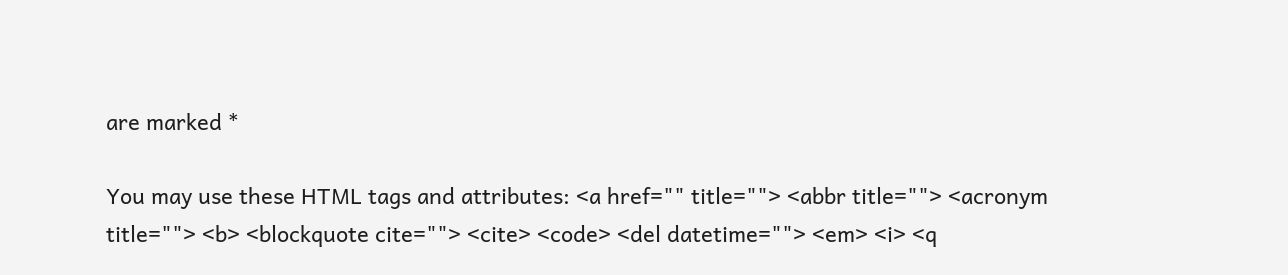are marked *

You may use these HTML tags and attributes: <a href="" title=""> <abbr title=""> <acronym title=""> <b> <blockquote cite=""> <cite> <code> <del datetime=""> <em> <i> <q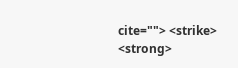cite=""> <strike> <strong>